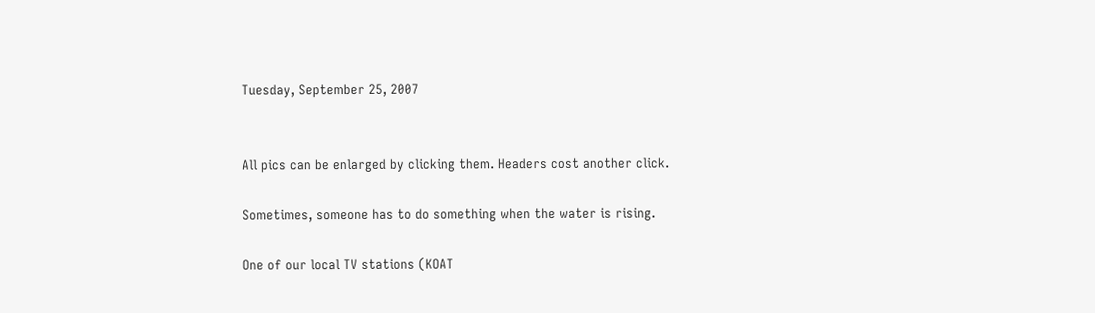Tuesday, September 25, 2007


All pics can be enlarged by clicking them. Headers cost another click.

Sometimes, someone has to do something when the water is rising.

One of our local TV stations (KOAT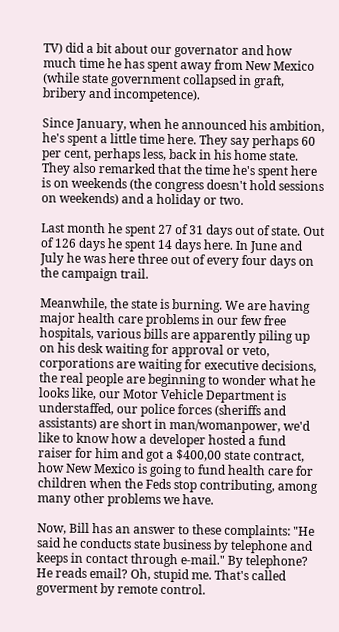TV) did a bit about our governator and how much time he has spent away from New Mexico (while state government collapsed in graft, bribery and incompetence).

Since January, when he announced his ambition, he's spent a little time here. They say perhaps 60 per cent, perhaps less, back in his home state. They also remarked that the time he's spent here is on weekends (the congress doesn't hold sessions on weekends) and a holiday or two.

Last month he spent 27 of 31 days out of state. Out of 126 days he spent 14 days here. In June and July he was here three out of every four days on the campaign trail.

Meanwhile, the state is burning. We are having major health care problems in our few free hospitals, various bills are apparently piling up on his desk waiting for approval or veto, corporations are waiting for executive decisions, the real people are beginning to wonder what he looks like, our Motor Vehicle Department is understaffed, our police forces (sheriffs and assistants) are short in man/womanpower, we'd like to know how a developer hosted a fund raiser for him and got a $400,00 state contract, how New Mexico is going to fund health care for children when the Feds stop contributing, among many other problems we have.

Now, Bill has an answer to these complaints: "He said he conducts state business by telephone and keeps in contact through e-mail." By telephone? He reads email? Oh, stupid me. That's called goverment by remote control.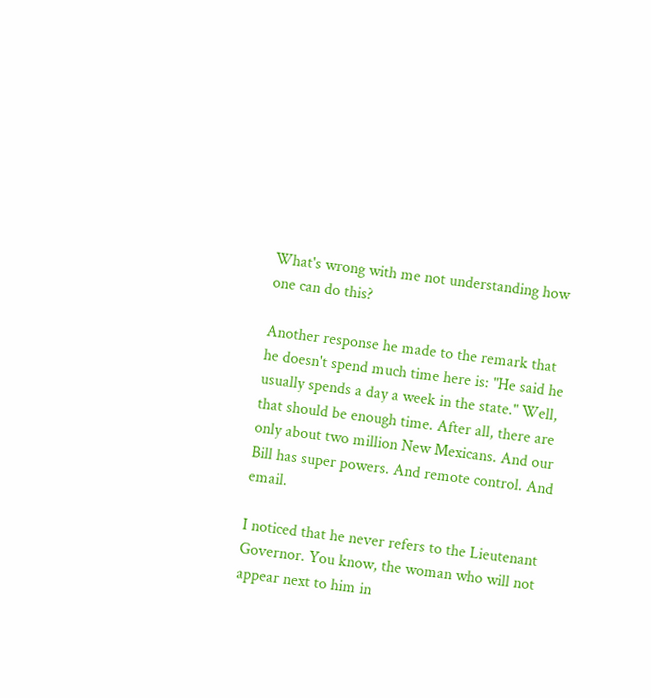What's wrong with me not understanding how one can do this?

Another response he made to the remark that he doesn't spend much time here is: "He said he usually spends a day a week in the state." Well, that should be enough time. After all, there are only about two million New Mexicans. And our Bill has super powers. And remote control. And email.

I noticed that he never refers to the Lieutenant Governor. You know, the woman who will not appear next to him in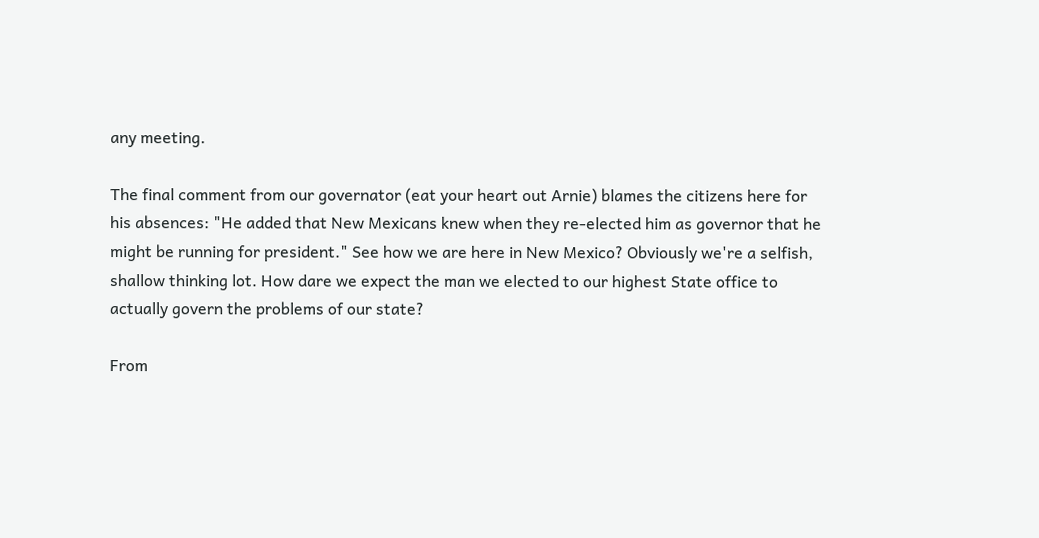any meeting.

The final comment from our governator (eat your heart out Arnie) blames the citizens here for his absences: "He added that New Mexicans knew when they re-elected him as governor that he might be running for president." See how we are here in New Mexico? Obviously we're a selfish, shallow thinking lot. How dare we expect the man we elected to our highest State office to actually govern the problems of our state?

From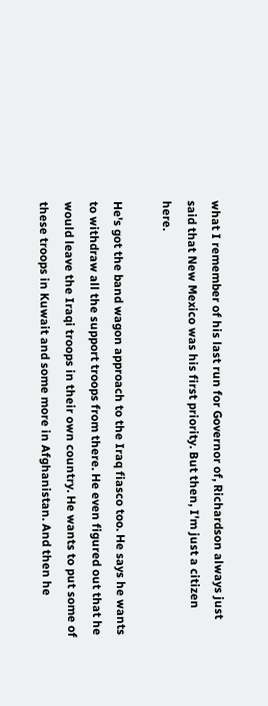what I remember of his last run for Governor of, Richardson always just said that New Mexico was his first priority. But then, I'm just a citizen here.

He's got the band wagon approach to the Iraq fiasco too. He says he wants to withdraw all the support troops from there. He even figured out that he would leave the Iraqi troops in their own country. He wants to put some of these troops in Kuwait and some more in Afghanistan. And then he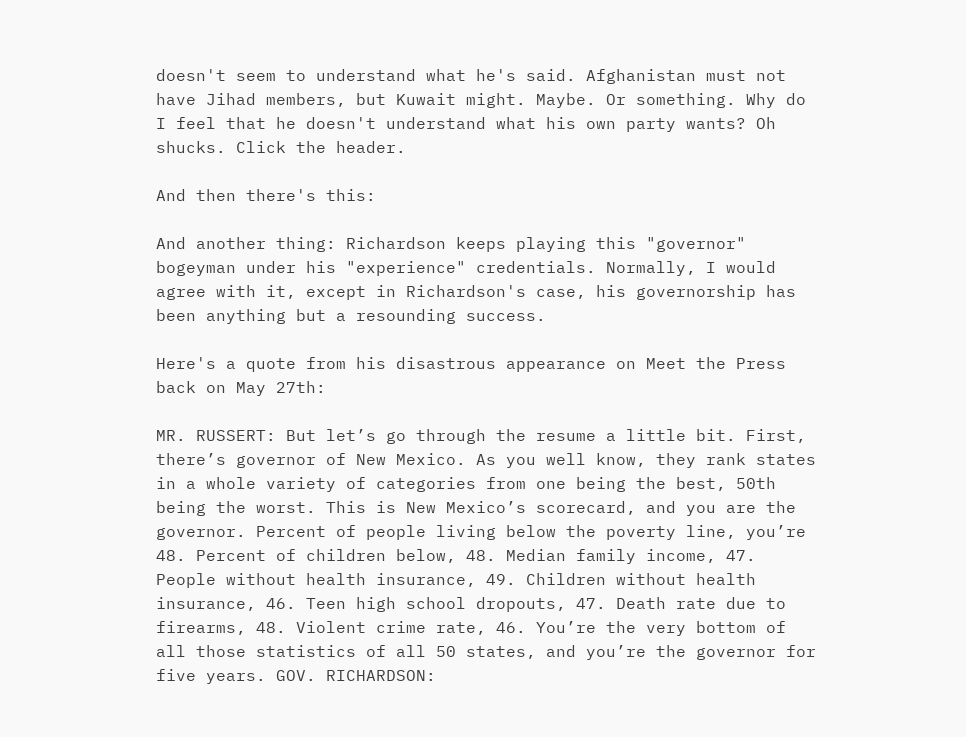doesn't seem to understand what he's said. Afghanistan must not have Jihad members, but Kuwait might. Maybe. Or something. Why do I feel that he doesn't understand what his own party wants? Oh shucks. Click the header.

And then there's this:

And another thing: Richardson keeps playing this "governor" bogeyman under his "experience" credentials. Normally, I would agree with it, except in Richardson's case, his governorship has been anything but a resounding success.

Here's a quote from his disastrous appearance on Meet the Press back on May 27th:

MR. RUSSERT: But let’s go through the resume a little bit. First, there’s governor of New Mexico. As you well know, they rank states in a whole variety of categories from one being the best, 50th being the worst. This is New Mexico’s scorecard, and you are the governor. Percent of people living below the poverty line, you’re 48. Percent of children below, 48. Median family income, 47. People without health insurance, 49. Children without health insurance, 46. Teen high school dropouts, 47. Death rate due to firearms, 48. Violent crime rate, 46. You’re the very bottom of all those statistics of all 50 states, and you’re the governor for five years. GOV. RICHARDSON: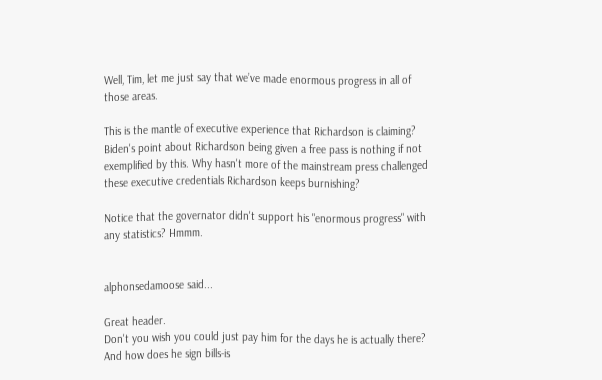Well, Tim, let me just say that we’ve made enormous progress in all of those areas.

This is the mantle of executive experience that Richardson is claiming? Biden's point about Richardson being given a free pass is nothing if not exemplified by this. Why hasn't more of the mainstream press challenged these executive credentials Richardson keeps burnishing?

Notice that the governator didn't support his "enormous progress" with any statistics? Hmmm.


alphonsedamoose said...

Great header.
Don't you wish you could just pay him for the days he is actually there? And how does he sign bills-is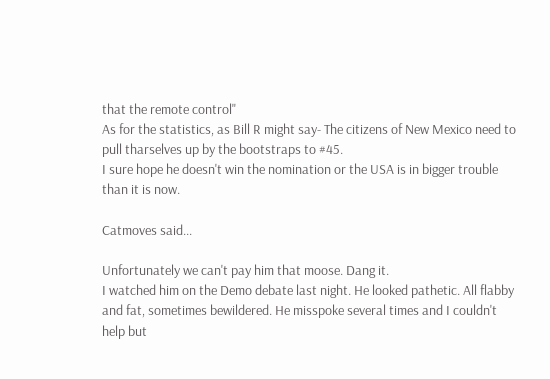that the remote control"
As for the statistics, as Bill R might say- The citizens of New Mexico need to pull tharselves up by the bootstraps to #45.
I sure hope he doesn't win the nomination or the USA is in bigger trouble than it is now.

Catmoves said...

Unfortunately we can't pay him that moose. Dang it.
I watched him on the Demo debate last night. He looked pathetic. All flabby and fat, sometimes bewildered. He misspoke several times and I couldn't help but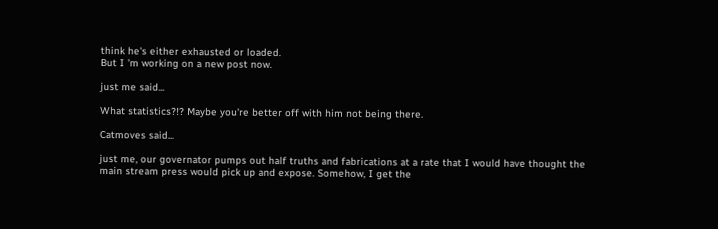think he's either exhausted or loaded.
But I 'm working on a new post now.

just me said...

What statistics?!? Maybe you're better off with him not being there.

Catmoves said...

just me, our governator pumps out half truths and fabrications at a rate that I would have thought the main stream press would pick up and expose. Somehow, I get the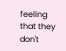feeling that they don't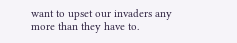want to upset our invaders any more than they have to.